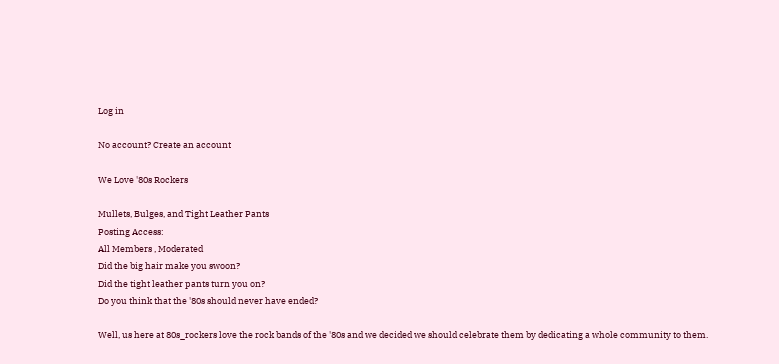Log in

No account? Create an account

We Love '80s Rockers

Mullets, Bulges, and Tight Leather Pants
Posting Access:
All Members , Moderated
Did the big hair make you swoon?
Did the tight leather pants turn you on?
Do you think that the '80s should never have ended?

Well, us here at 80s_rockers love the rock bands of the '80s and we decided we should celebrate them by dedicating a whole community to them.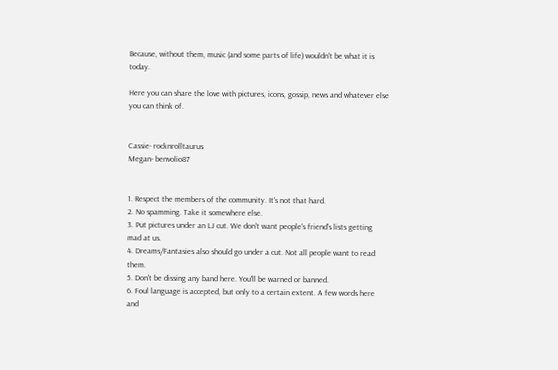Because, without them, music (and some parts of life) wouldn't be what it is today.

Here you can share the love with pictures, icons, gossip, news and whatever else you can think of.


Cassie- rocknrolltaurus
Megan- benvolio87


1. Respect the members of the community. It's not that hard.
2. No spamming. Take it somewhere else.
3. Put pictures under an LJ cut. We don't want people's friend's lists getting mad at us.
4. Dreams/Fantasies also should go under a cut. Not all people want to read them.
5. Don't be dissing any band here. You'll be warned or banned.
6. Foul language is accepted, but only to a certain extent. A few words here and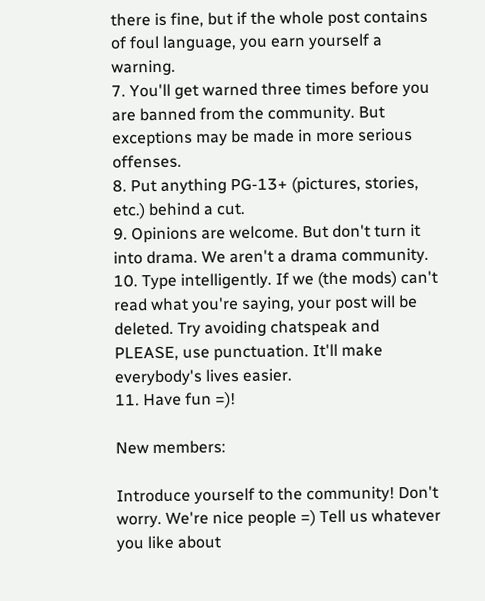there is fine, but if the whole post contains of foul language, you earn yourself a warning.
7. You'll get warned three times before you are banned from the community. But exceptions may be made in more serious offenses.
8. Put anything PG-13+ (pictures, stories, etc.) behind a cut.
9. Opinions are welcome. But don't turn it into drama. We aren't a drama community.
10. Type intelligently. If we (the mods) can't read what you're saying, your post will be deleted. Try avoiding chatspeak and PLEASE, use punctuation. It'll make everybody's lives easier.
11. Have fun =)!

New members:

Introduce yourself to the community! Don't worry. We're nice people =) Tell us whatever you like about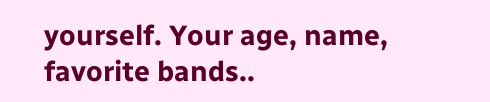yourself. Your age, name, favorite bands..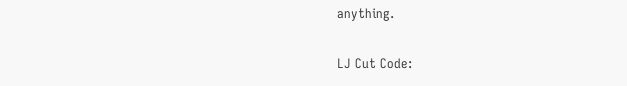anything.

LJ Cut Code: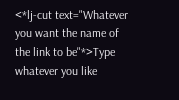<*lj-cut text="Whatever you want the name of the link to be"*>Type whatever you like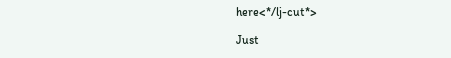here<*/lj-cut*>

Just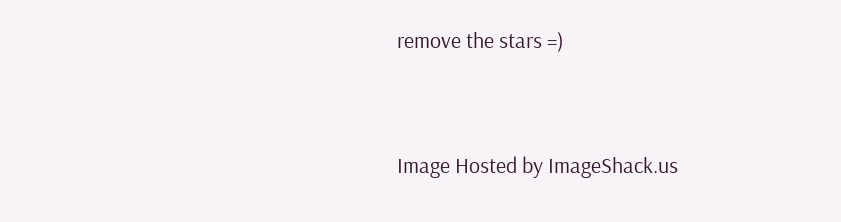remove the stars =)


Image Hosted by ImageShack.us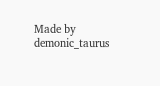Made by demonic_taurus